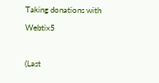Taking donations with Webtix5

(Last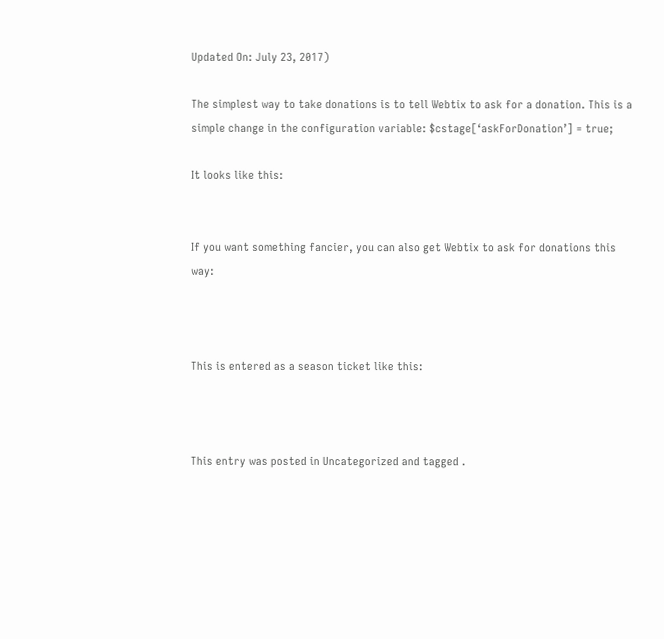Updated On: July 23, 2017)

The simplest way to take donations is to tell Webtix to ask for a donation. This is a simple change in the configuration variable: $cstage[‘askForDonation’] = true;

It looks like this:


If you want something fancier, you can also get Webtix to ask for donations this way:



This is entered as a season ticket like this:



This entry was posted in Uncategorized and tagged .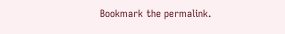Bookmark the permalink.